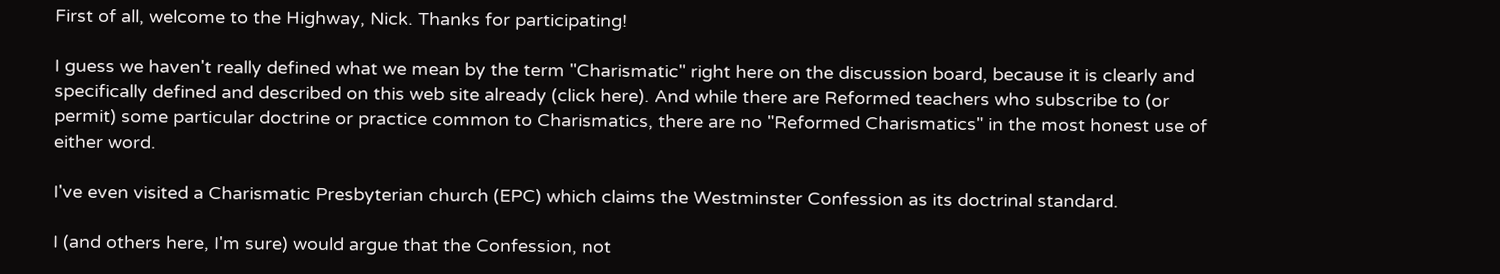First of all, welcome to the Highway, Nick. Thanks for participating!

I guess we haven't really defined what we mean by the term "Charismatic" right here on the discussion board, because it is clearly and specifically defined and described on this web site already (click here). And while there are Reformed teachers who subscribe to (or permit) some particular doctrine or practice common to Charismatics, there are no "Reformed Charismatics" in the most honest use of either word.

I've even visited a Charismatic Presbyterian church (EPC) which claims the Westminster Confession as its doctrinal standard.

I (and others here, I'm sure) would argue that the Confession, not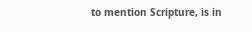to mention Scripture, is in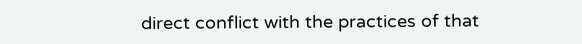direct conflict with the practices of that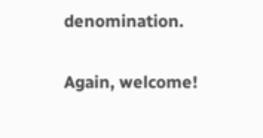denomination.

Again, welcome!